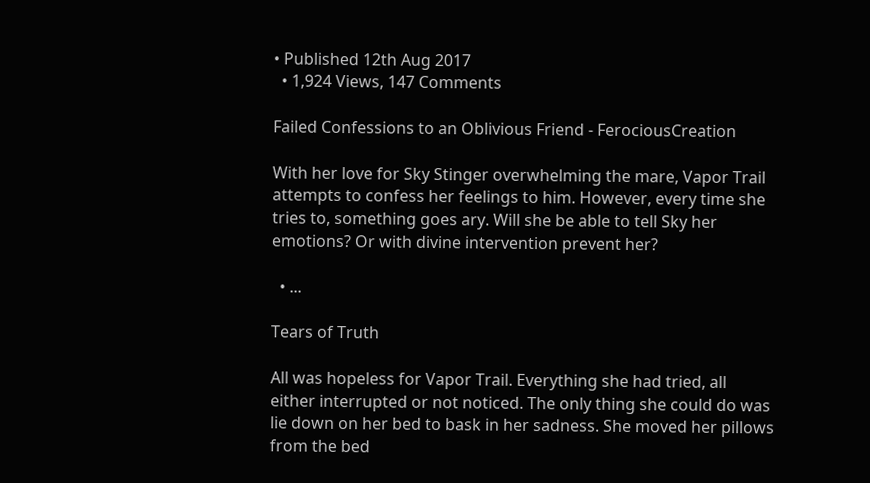• Published 12th Aug 2017
  • 1,924 Views, 147 Comments

Failed Confessions to an Oblivious Friend - FerociousCreation

With her love for Sky Stinger overwhelming the mare, Vapor Trail attempts to confess her feelings to him. However, every time she tries to, something goes ary. Will she be able to tell Sky her emotions? Or with divine intervention prevent her?

  • ...

Tears of Truth

All was hopeless for Vapor Trail. Everything she had tried, all either interrupted or not noticed. The only thing she could do was lie down on her bed to bask in her sadness. She moved her pillows from the bed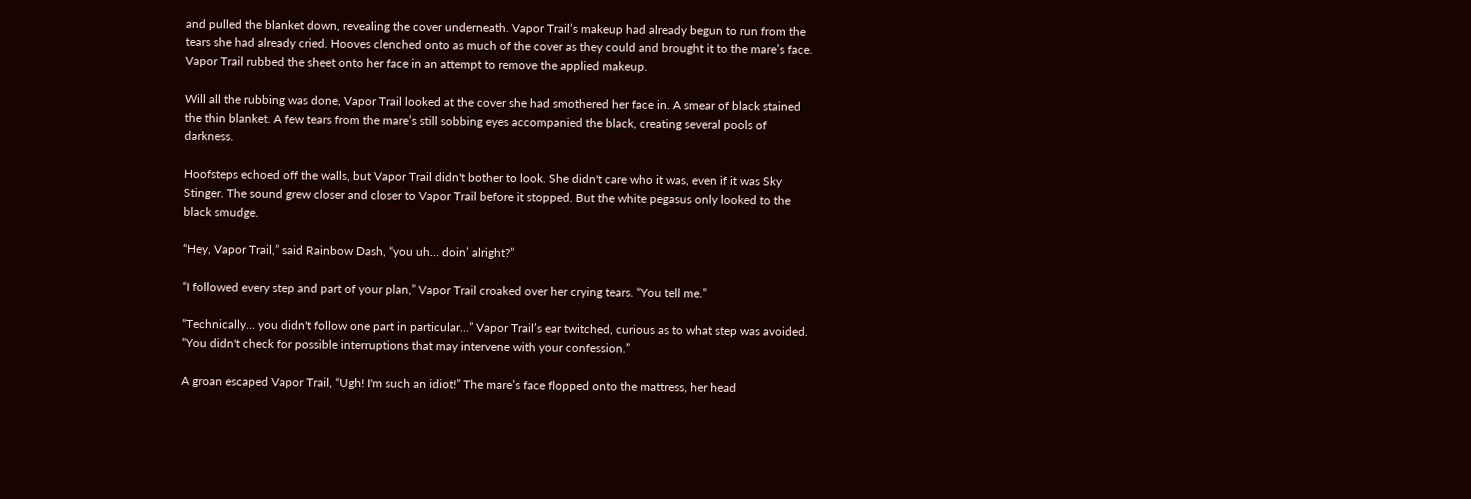and pulled the blanket down, revealing the cover underneath. Vapor Trail’s makeup had already begun to run from the tears she had already cried. Hooves clenched onto as much of the cover as they could and brought it to the mare’s face. Vapor Trail rubbed the sheet onto her face in an attempt to remove the applied makeup.

Will all the rubbing was done, Vapor Trail looked at the cover she had smothered her face in. A smear of black stained the thin blanket. A few tears from the mare’s still sobbing eyes accompanied the black, creating several pools of darkness.

Hoofsteps echoed off the walls, but Vapor Trail didn't bother to look. She didn't care who it was, even if it was Sky Stinger. The sound grew closer and closer to Vapor Trail before it stopped. But the white pegasus only looked to the black smudge.

“Hey, Vapor Trail,” said Rainbow Dash, “you uh… doin’ alright?”

“I followed every step and part of your plan,” Vapor Trail croaked over her crying tears. “You tell me.”

“Technically… you didn't follow one part in particular…” Vapor Trail’s ear twitched, curious as to what step was avoided. “You didn't check for possible interruptions that may intervene with your confession.”

A groan escaped Vapor Trail, “Ugh! I'm such an idiot!” The mare’s face flopped onto the mattress, her head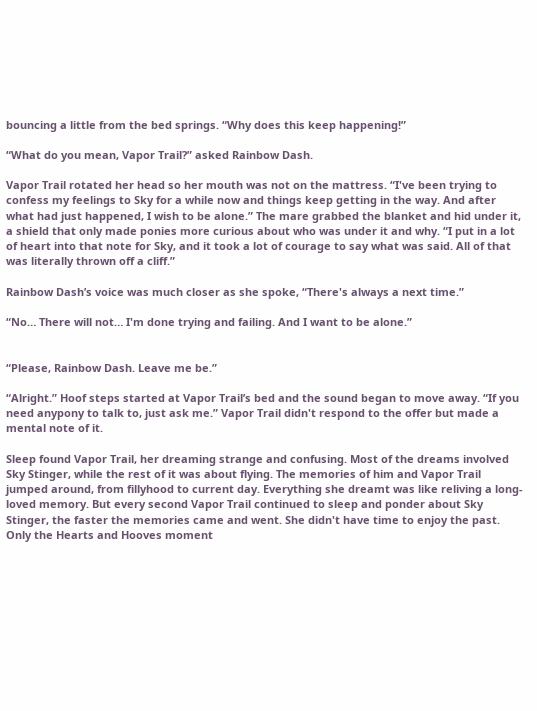bouncing a little from the bed springs. “Why does this keep happening!”

“What do you mean, Vapor Trail?” asked Rainbow Dash.

Vapor Trail rotated her head so her mouth was not on the mattress. “I've been trying to confess my feelings to Sky for a while now and things keep getting in the way. And after what had just happened, I wish to be alone.” The mare grabbed the blanket and hid under it, a shield that only made ponies more curious about who was under it and why. “I put in a lot of heart into that note for Sky, and it took a lot of courage to say what was said. All of that was literally thrown off a cliff.”

Rainbow Dash’s voice was much closer as she spoke, “There's always a next time.”

“No… There will not… I'm done trying and failing. And I want to be alone.”


“Please, Rainbow Dash. Leave me be.”

“Alright.” Hoof steps started at Vapor Trail’s bed and the sound began to move away. “If you need anypony to talk to, just ask me.” Vapor Trail didn't respond to the offer but made a mental note of it.

Sleep found Vapor Trail, her dreaming strange and confusing. Most of the dreams involved Sky Stinger, while the rest of it was about flying. The memories of him and Vapor Trail jumped around, from fillyhood to current day. Everything she dreamt was like reliving a long-loved memory. But every second Vapor Trail continued to sleep and ponder about Sky Stinger, the faster the memories came and went. She didn't have time to enjoy the past. Only the Hearts and Hooves moment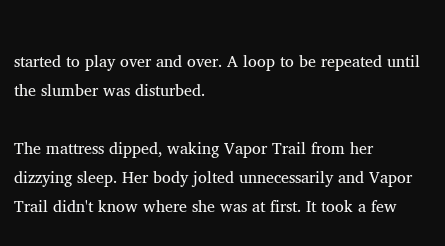started to play over and over. A loop to be repeated until the slumber was disturbed.

The mattress dipped, waking Vapor Trail from her dizzying sleep. Her body jolted unnecessarily and Vapor Trail didn't know where she was at first. It took a few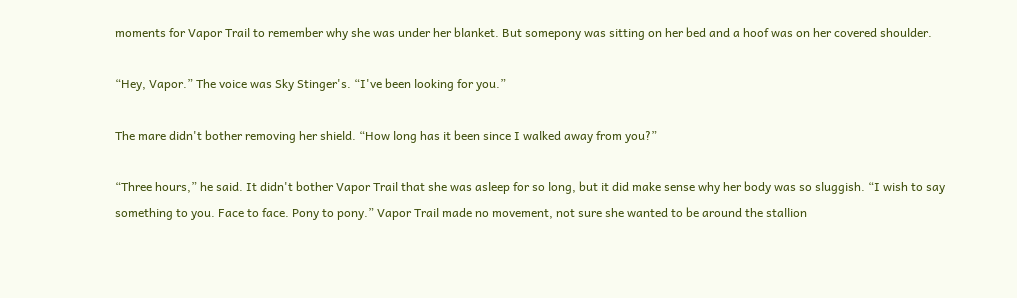moments for Vapor Trail to remember why she was under her blanket. But somepony was sitting on her bed and a hoof was on her covered shoulder.

“Hey, Vapor.” The voice was Sky Stinger's. “I've been looking for you.”

The mare didn't bother removing her shield. “How long has it been since I walked away from you?”

“Three hours,” he said. It didn't bother Vapor Trail that she was asleep for so long, but it did make sense why her body was so sluggish. “I wish to say something to you. Face to face. Pony to pony.” Vapor Trail made no movement, not sure she wanted to be around the stallion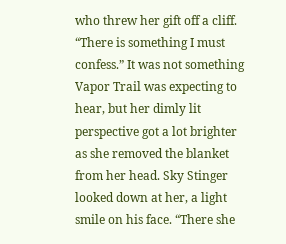who threw her gift off a cliff. “There is something I must confess.” It was not something Vapor Trail was expecting to hear, but her dimly lit perspective got a lot brighter as she removed the blanket from her head. Sky Stinger looked down at her, a light smile on his face. “There she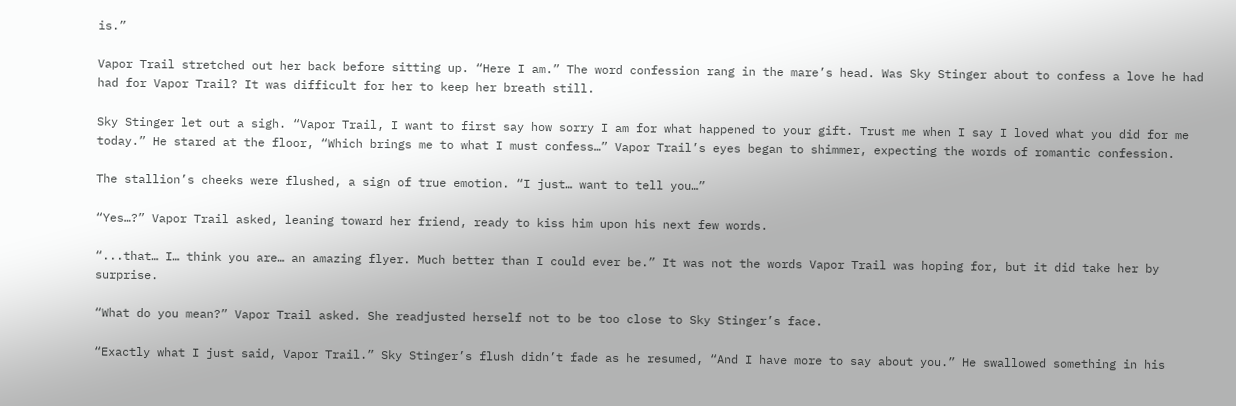is.”

Vapor Trail stretched out her back before sitting up. “Here I am.” The word confession rang in the mare’s head. Was Sky Stinger about to confess a love he had had for Vapor Trail? It was difficult for her to keep her breath still.

Sky Stinger let out a sigh. “Vapor Trail, I want to first say how sorry I am for what happened to your gift. Trust me when I say I loved what you did for me today.” He stared at the floor, “Which brings me to what I must confess…” Vapor Trail’s eyes began to shimmer, expecting the words of romantic confession.

The stallion’s cheeks were flushed, a sign of true emotion. “I just… want to tell you…”

“Yes…?” Vapor Trail asked, leaning toward her friend, ready to kiss him upon his next few words.

“...that… I… think you are… an amazing flyer. Much better than I could ever be.” It was not the words Vapor Trail was hoping for, but it did take her by surprise.

“What do you mean?” Vapor Trail asked. She readjusted herself not to be too close to Sky Stinger’s face.

“Exactly what I just said, Vapor Trail.” Sky Stinger’s flush didn’t fade as he resumed, “And I have more to say about you.” He swallowed something in his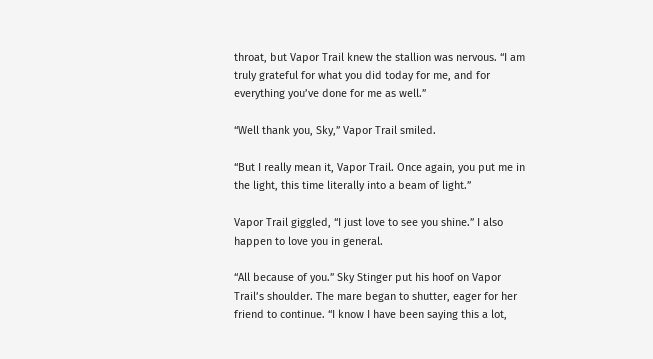throat, but Vapor Trail knew the stallion was nervous. “I am truly grateful for what you did today for me, and for everything you’ve done for me as well.”

“Well thank you, Sky,” Vapor Trail smiled.

“But I really mean it, Vapor Trail. Once again, you put me in the light, this time literally into a beam of light.”

Vapor Trail giggled, “I just love to see you shine.” I also happen to love you in general.

“All because of you.” Sky Stinger put his hoof on Vapor Trail’s shoulder. The mare began to shutter, eager for her friend to continue. “I know I have been saying this a lot,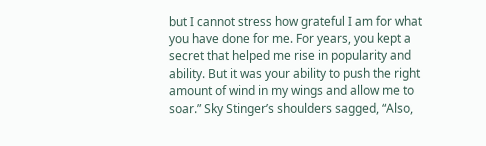but I cannot stress how grateful I am for what you have done for me. For years, you kept a secret that helped me rise in popularity and ability. But it was your ability to push the right amount of wind in my wings and allow me to soar.” Sky Stinger’s shoulders sagged, “Also,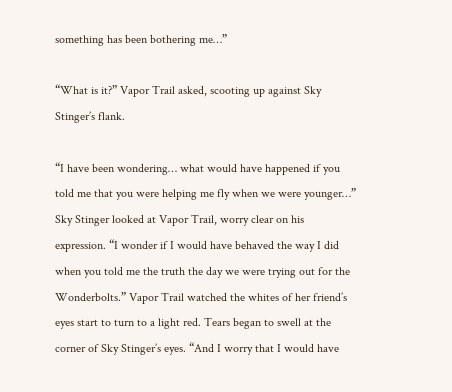something has been bothering me…”

“What is it?” Vapor Trail asked, scooting up against Sky Stinger’s flank.

“I have been wondering… what would have happened if you told me that you were helping me fly when we were younger…” Sky Stinger looked at Vapor Trail, worry clear on his expression. “I wonder if I would have behaved the way I did when you told me the truth the day we were trying out for the Wonderbolts.” Vapor Trail watched the whites of her friend’s eyes start to turn to a light red. Tears began to swell at the corner of Sky Stinger’s eyes. “And I worry that I would have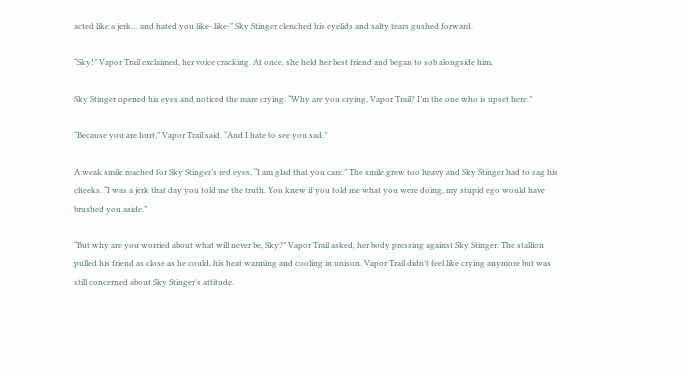acted like a jerk… and hated you like- like-” Sky Stinger clenched his eyelids and salty tears gushed forward.

“Sky!” Vapor Trail exclaimed, her voice cracking. At once, she held her best friend and began to sob alongside him.

Sky Stinger opened his eyes and noticed the mare crying. “Why are you crying, Vapor Trail? I’m the one who is upset here.”

“Because you are hurt,” Vapor Trail said. “And I hate to see you sad.”

A weak smile reached for Sky Stinger’s red eyes, “I am glad that you care.” The smile grew too heavy and Sky Stinger had to sag his cheeks. “I was a jerk that day you told me the truth. You knew if you told me what you were doing, my stupid ego would have brushed you aside.”

“But why are you worried about what will never be, Sky?” Vapor Trail asked, her body pressing against Sky Stinger. The stallion pulled his friend as close as he could, his heat warming and cooling in unison. Vapor Trail didn’t feel like crying anymore but was still concerned about Sky Stinger’s attitude.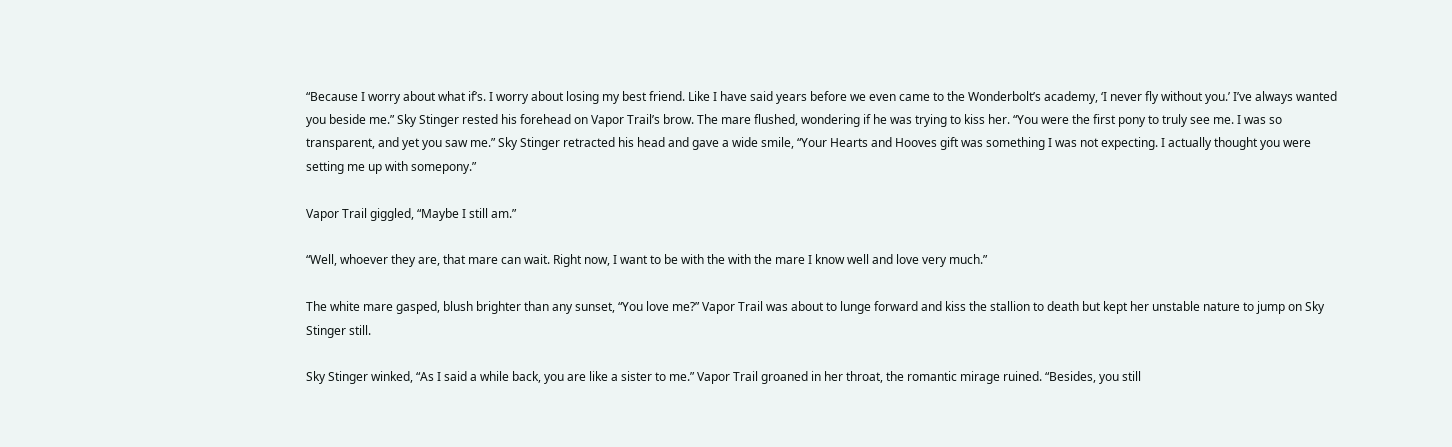“Because I worry about what if’s. I worry about losing my best friend. Like I have said years before we even came to the Wonderbolt’s academy, ‘I never fly without you.’ I’ve always wanted you beside me.” Sky Stinger rested his forehead on Vapor Trail’s brow. The mare flushed, wondering if he was trying to kiss her. “You were the first pony to truly see me. I was so transparent, and yet you saw me.” Sky Stinger retracted his head and gave a wide smile, “Your Hearts and Hooves gift was something I was not expecting. I actually thought you were setting me up with somepony.”

Vapor Trail giggled, “Maybe I still am.”

“Well, whoever they are, that mare can wait. Right now, I want to be with the with the mare I know well and love very much.”

The white mare gasped, blush brighter than any sunset, “You love me?” Vapor Trail was about to lunge forward and kiss the stallion to death but kept her unstable nature to jump on Sky Stinger still.

Sky Stinger winked, “As I said a while back, you are like a sister to me.” Vapor Trail groaned in her throat, the romantic mirage ruined. “Besides, you still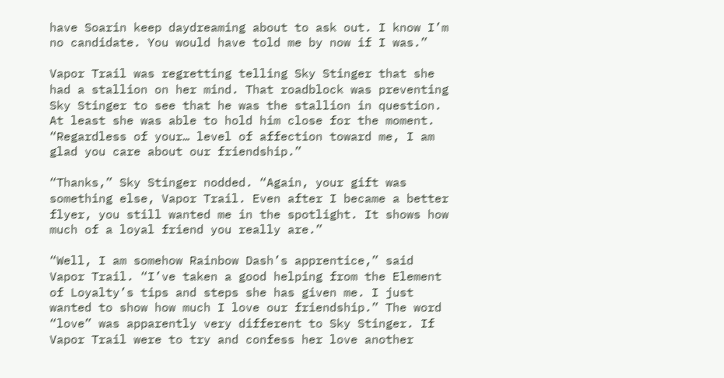have Soarin keep daydreaming about to ask out. I know I’m no candidate. You would have told me by now if I was.”

Vapor Trail was regretting telling Sky Stinger that she had a stallion on her mind. That roadblock was preventing Sky Stinger to see that he was the stallion in question. At least she was able to hold him close for the moment. “Regardless of your… level of affection toward me, I am glad you care about our friendship.”

“Thanks,” Sky Stinger nodded. “Again, your gift was something else, Vapor Trail. Even after I became a better flyer, you still wanted me in the spotlight. It shows how much of a loyal friend you really are.”

“Well, I am somehow Rainbow Dash’s apprentice,” said Vapor Trail. “I’ve taken a good helping from the Element of Loyalty’s tips and steps she has given me. I just wanted to show how much I love our friendship.” The word “love” was apparently very different to Sky Stinger. If Vapor Trail were to try and confess her love another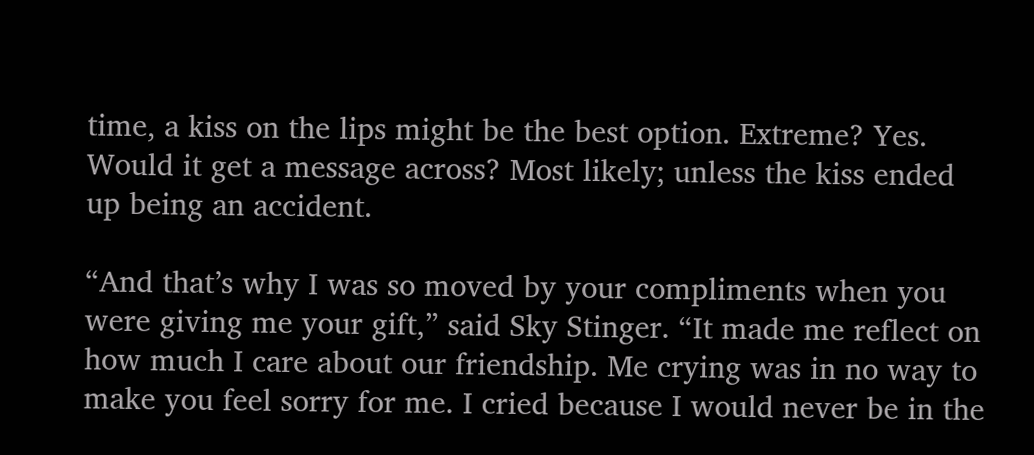time, a kiss on the lips might be the best option. Extreme? Yes. Would it get a message across? Most likely; unless the kiss ended up being an accident.

“And that’s why I was so moved by your compliments when you were giving me your gift,” said Sky Stinger. “It made me reflect on how much I care about our friendship. Me crying was in no way to make you feel sorry for me. I cried because I would never be in the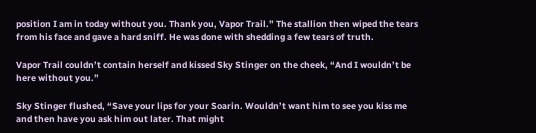position I am in today without you. Thank you, Vapor Trail.” The stallion then wiped the tears from his face and gave a hard sniff. He was done with shedding a few tears of truth.

Vapor Trail couldn’t contain herself and kissed Sky Stinger on the cheek, “And I wouldn’t be here without you.”

Sky Stinger flushed, “Save your lips for your Soarin. Wouldn’t want him to see you kiss me and then have you ask him out later. That might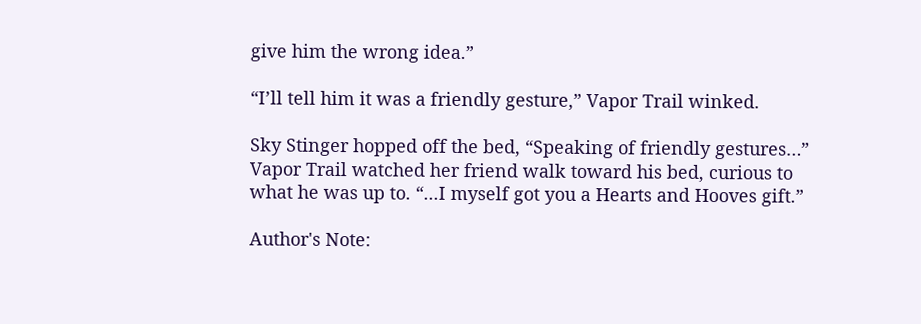give him the wrong idea.”

“I’ll tell him it was a friendly gesture,” Vapor Trail winked.

Sky Stinger hopped off the bed, “Speaking of friendly gestures…” Vapor Trail watched her friend walk toward his bed, curious to what he was up to. “...I myself got you a Hearts and Hooves gift.”

Author's Note: